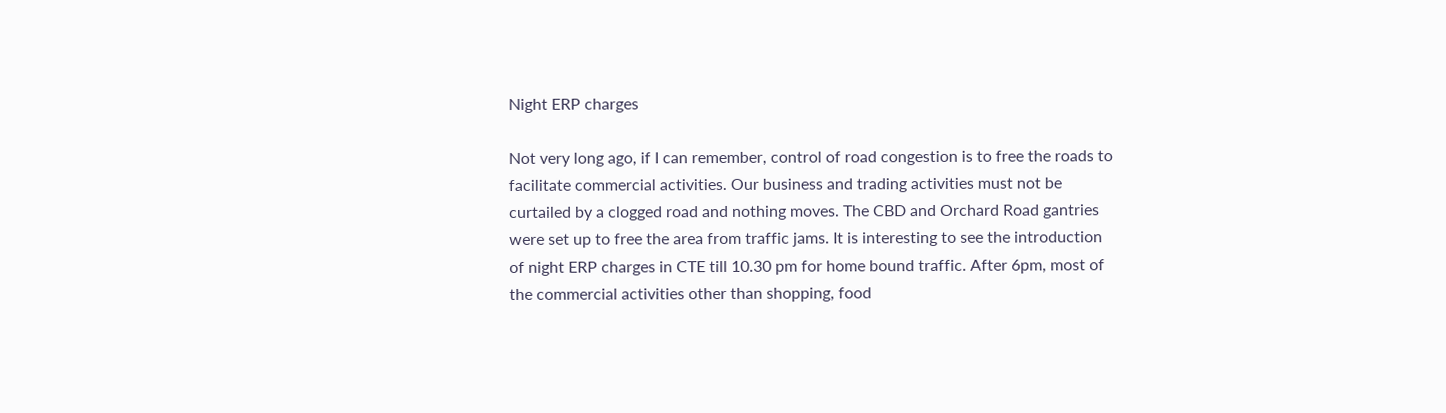Night ERP charges

Not very long ago, if I can remember, control of road congestion is to free the roads to facilitate commercial activities. Our business and trading activities must not be curtailed by a clogged road and nothing moves. The CBD and Orchard Road gantries were set up to free the area from traffic jams. It is interesting to see the introduction of night ERP charges in CTE till 10.30 pm for home bound traffic. After 6pm, most of the commercial activities other than shopping, food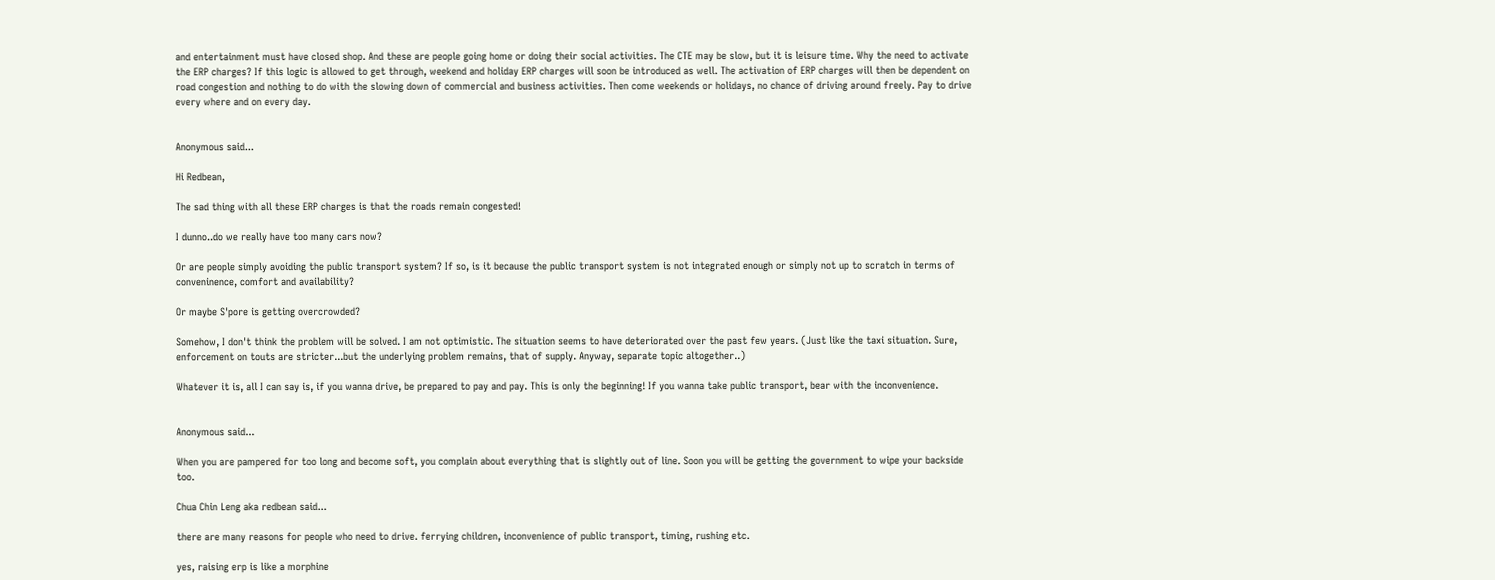and entertainment must have closed shop. And these are people going home or doing their social activities. The CTE may be slow, but it is leisure time. Why the need to activate the ERP charges? If this logic is allowed to get through, weekend and holiday ERP charges will soon be introduced as well. The activation of ERP charges will then be dependent on road congestion and nothing to do with the slowing down of commercial and business activities. Then come weekends or holidays, no chance of driving around freely. Pay to drive every where and on every day.


Anonymous said...

Hi Redbean,

The sad thing with all these ERP charges is that the roads remain congested!

I dunno..do we really have too many cars now?

Or are people simply avoiding the public transport system? If so, is it because the public transport system is not integrated enough or simply not up to scratch in terms of conveninence, comfort and availability?

Or maybe S'pore is getting overcrowded?

Somehow, I don't think the problem will be solved. I am not optimistic. The situation seems to have deteriorated over the past few years. (Just like the taxi situation. Sure, enforcement on touts are stricter...but the underlying problem remains, that of supply. Anyway, separate topic altogether..)

Whatever it is, all I can say is, if you wanna drive, be prepared to pay and pay. This is only the beginning! If you wanna take public transport, bear with the inconvenience.


Anonymous said...

When you are pampered for too long and become soft, you complain about everything that is slightly out of line. Soon you will be getting the government to wipe your backside too.

Chua Chin Leng aka redbean said...

there are many reasons for people who need to drive. ferrying children, inconvenience of public transport, timing, rushing etc.

yes, raising erp is like a morphine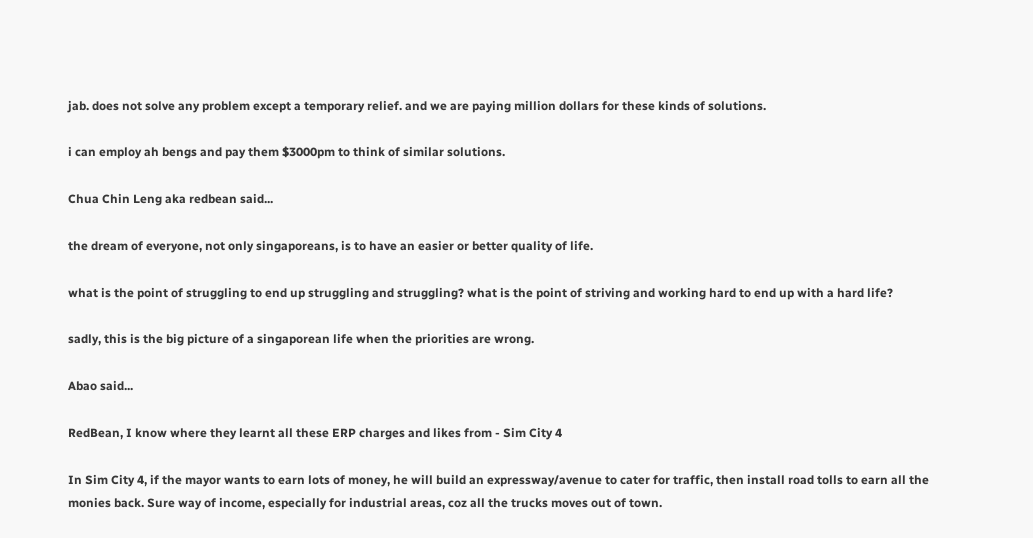jab. does not solve any problem except a temporary relief. and we are paying million dollars for these kinds of solutions.

i can employ ah bengs and pay them $3000pm to think of similar solutions.

Chua Chin Leng aka redbean said...

the dream of everyone, not only singaporeans, is to have an easier or better quality of life.

what is the point of struggling to end up struggling and struggling? what is the point of striving and working hard to end up with a hard life?

sadly, this is the big picture of a singaporean life when the priorities are wrong.

Abao said...

RedBean, I know where they learnt all these ERP charges and likes from - Sim City 4

In Sim City 4, if the mayor wants to earn lots of money, he will build an expressway/avenue to cater for traffic, then install road tolls to earn all the monies back. Sure way of income, especially for industrial areas, coz all the trucks moves out of town.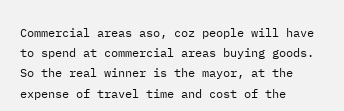Commercial areas aso, coz people will have to spend at commercial areas buying goods. So the real winner is the mayor, at the expense of travel time and cost of the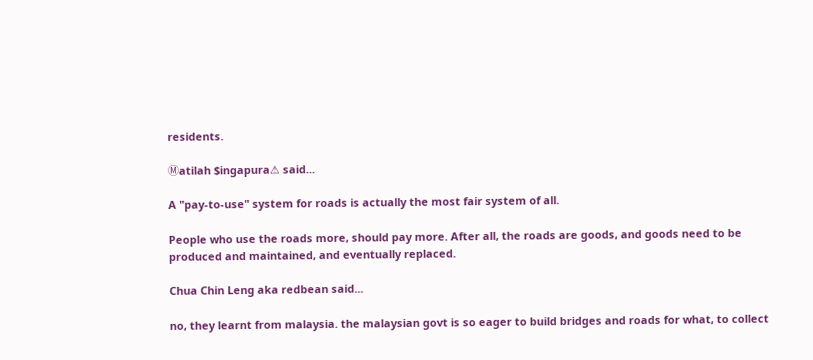residents.

Ⓜatilah $ingapura⚠ said...

A "pay-to-use" system for roads is actually the most fair system of all.

People who use the roads more, should pay more. After all, the roads are goods, and goods need to be produced and maintained, and eventually replaced.

Chua Chin Leng aka redbean said...

no, they learnt from malaysia. the malaysian govt is so eager to build bridges and roads for what, to collect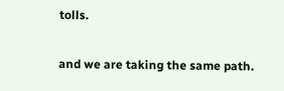tolls.

and we are taking the same path.